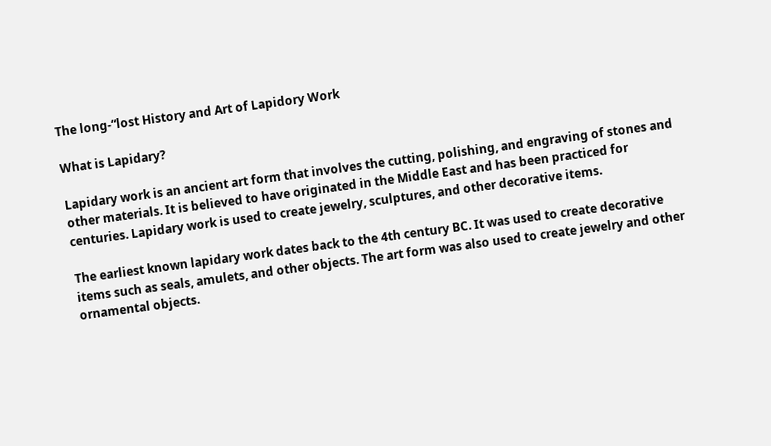The long-“lost History and Art of Lapidory Work

What is Lapidary?

Lapidary work is an ancient art form that involves the cutting, polishing, and engraving of stones and other materials. It is believed to have originated in the Middle East and has been practiced for centuries. Lapidary work is used to create jewelry, sculptures, and other decorative items.

The earliest known lapidary work dates back to the 4th century BC. It was used to create decorative items such as seals, amulets, and other objects. The art form was also used to create jewelry and other ornamental objects.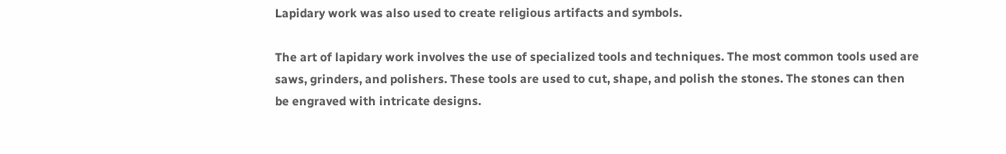Lapidary work was also used to create religious artifacts and symbols.

The art of lapidary work involves the use of specialized tools and techniques. The most common tools used are saws, grinders, and polishers. These tools are used to cut, shape, and polish the stones. The stones can then be engraved with intricate designs.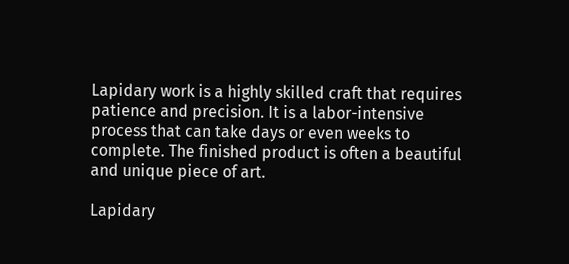Lapidary work is a highly skilled craft that requires patience and precision. It is a labor-intensive process that can take days or even weeks to complete. The finished product is often a beautiful and unique piece of art.

Lapidary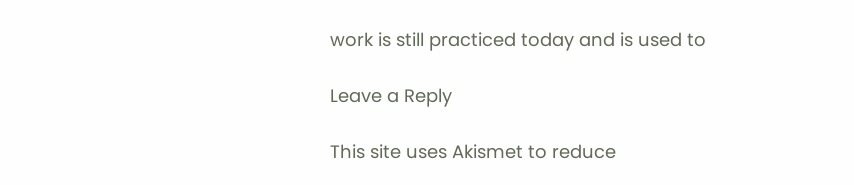work is still practiced today and is used to

Leave a Reply

This site uses Akismet to reduce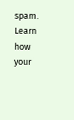spam. Learn how your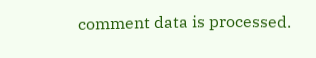comment data is processed.